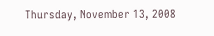Thursday, November 13, 2008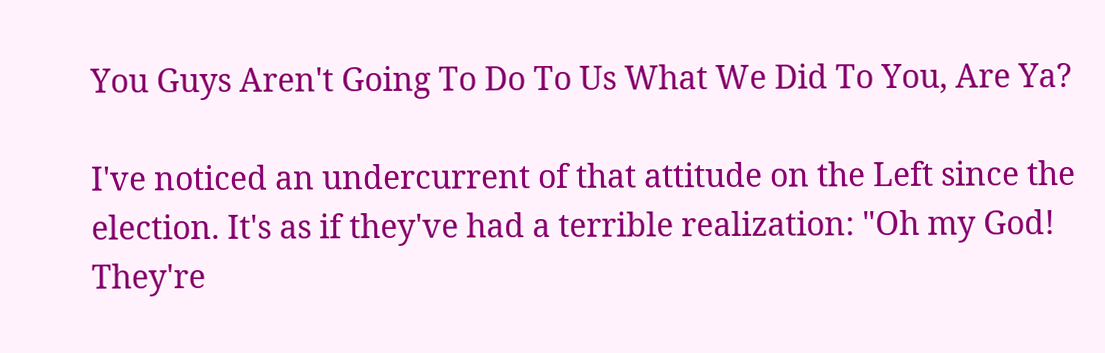You Guys Aren't Going To Do To Us What We Did To You, Are Ya?

I've noticed an undercurrent of that attitude on the Left since the election. It's as if they've had a terrible realization: "Oh my God! They're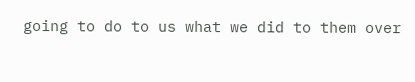going to do to us what we did to them over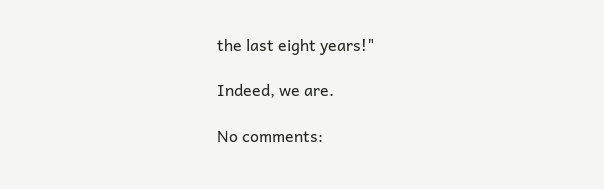the last eight years!"

Indeed, we are.

No comments: